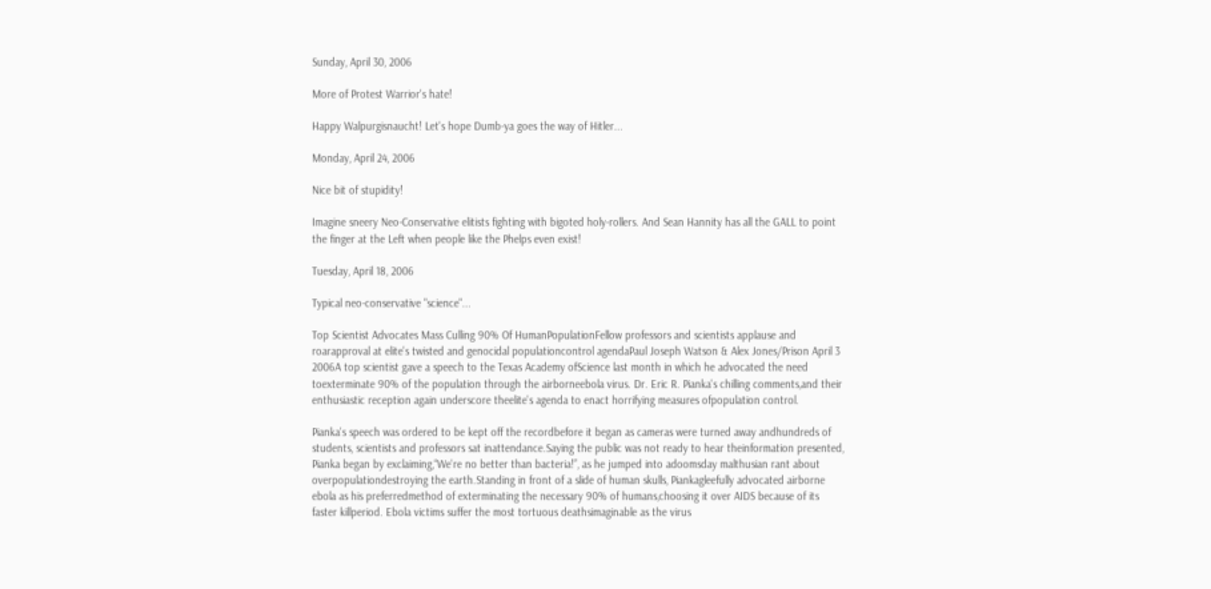Sunday, April 30, 2006

More of Protest Warrior's hate!

Happy Walpurgisnaucht! Let's hope Dumb-ya goes the way of Hitler...

Monday, April 24, 2006

Nice bit of stupidity!

Imagine sneery Neo-Conservative elitists fighting with bigoted holy-rollers. And Sean Hannity has all the GALL to point the finger at the Left when people like the Phelps even exist!

Tuesday, April 18, 2006

Typical neo-conservative "science"...

Top Scientist Advocates Mass Culling 90% Of HumanPopulationFellow professors and scientists applause and roarapproval at elite's twisted and genocidal populationcontrol agendaPaul Joseph Watson & Alex Jones/Prison April 3 2006A top scientist gave a speech to the Texas Academy ofScience last month in which he advocated the need toexterminate 90% of the population through the airborneebola virus. Dr. Eric R. Pianka's chilling comments,and their enthusiastic reception again underscore theelite's agenda to enact horrifying measures ofpopulation control.

Pianka's speech was ordered to be kept off the recordbefore it began as cameras were turned away andhundreds of students, scientists and professors sat inattendance.Saying the public was not ready to hear theinformation presented, Pianka began by exclaiming,“We're no better than bacteria!”, as he jumped into adoomsday malthusian rant about overpopulationdestroying the earth.Standing in front of a slide of human skulls, Piankagleefully advocated airborne ebola as his preferredmethod of exterminating the necessary 90% of humans,choosing it over AIDS because of its faster killperiod. Ebola victims suffer the most tortuous deathsimaginable as the virus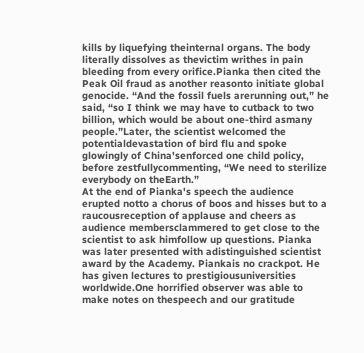kills by liquefying theinternal organs. The body literally dissolves as thevictim writhes in pain bleeding from every orifice.Pianka then cited the Peak Oil fraud as another reasonto initiate global genocide. “And the fossil fuels arerunning out,” he said, “so I think we may have to cutback to two billion, which would be about one-third asmany people.”Later, the scientist welcomed the potentialdevastation of bird flu and spoke glowingly of China'senforced one child policy, before zestfullycommenting, “We need to sterilize everybody on theEarth.”
At the end of Pianka's speech the audience erupted notto a chorus of boos and hisses but to a raucousreception of applause and cheers as audience membersclammered to get close to the scientist to ask himfollow up questions. Pianka was later presented with adistinguished scientist award by the Academy. Piankais no crackpot. He has given lectures to prestigiousuniversities worldwide.One horrified observer was able to make notes on thespeech and our gratitude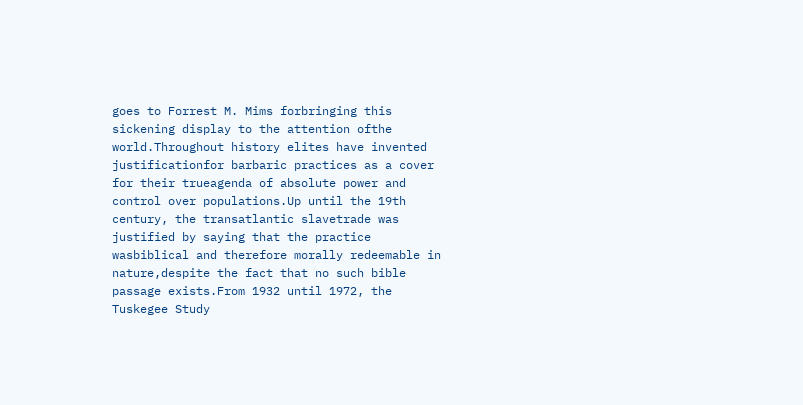goes to Forrest M. Mims forbringing this sickening display to the attention ofthe world.Throughout history elites have invented justificationfor barbaric practices as a cover for their trueagenda of absolute power and control over populations.Up until the 19th century, the transatlantic slavetrade was justified by saying that the practice wasbiblical and therefore morally redeemable in nature,despite the fact that no such bible passage exists.From 1932 until 1972, the Tuskegee Study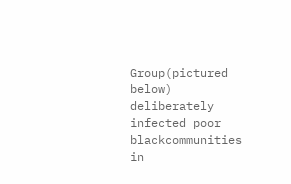Group(pictured below) deliberately infected poor blackcommunities in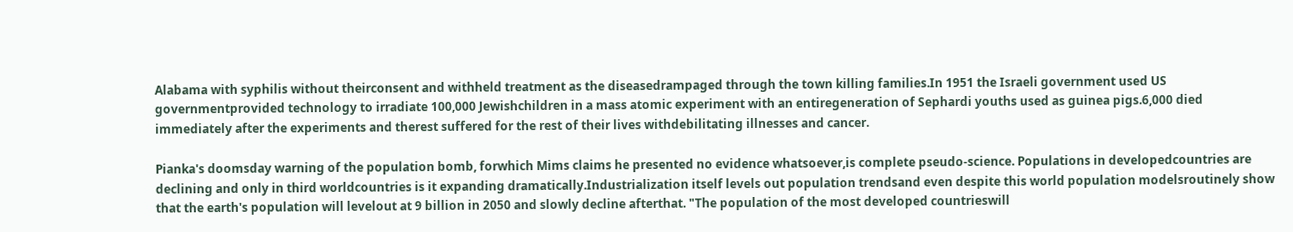Alabama with syphilis without theirconsent and withheld treatment as the diseasedrampaged through the town killing families.In 1951 the Israeli government used US governmentprovided technology to irradiate 100,000 Jewishchildren in a mass atomic experiment with an entiregeneration of Sephardi youths used as guinea pigs.6,000 died immediately after the experiments and therest suffered for the rest of their lives withdebilitating illnesses and cancer.

Pianka's doomsday warning of the population bomb, forwhich Mims claims he presented no evidence whatsoever,is complete pseudo-science. Populations in developedcountries are declining and only in third worldcountries is it expanding dramatically.Industrialization itself levels out population trendsand even despite this world population modelsroutinely show that the earth's population will levelout at 9 billion in 2050 and slowly decline afterthat. "The population of the most developed countrieswill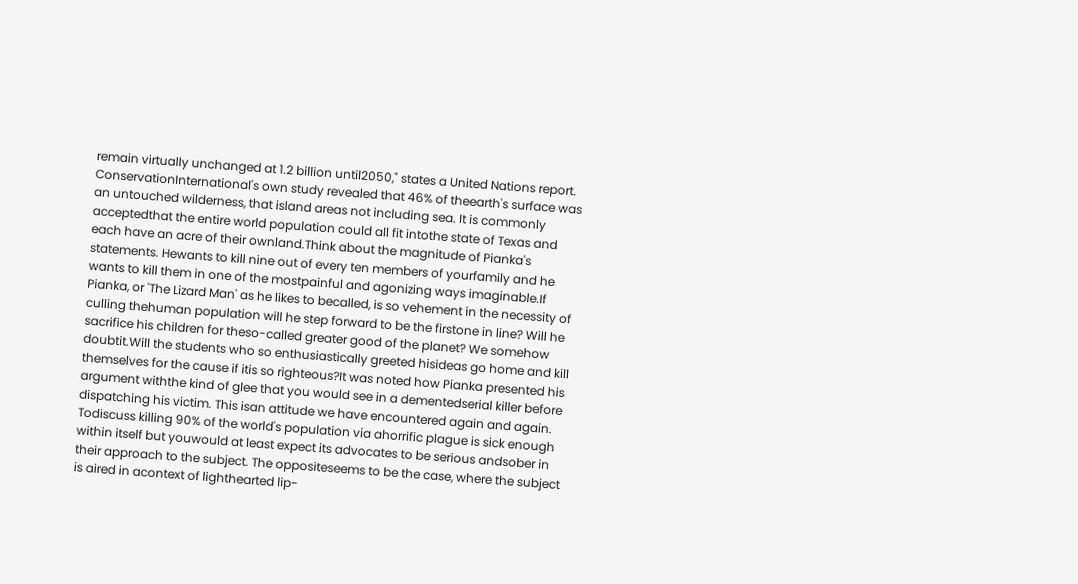remain virtually unchanged at 1.2 billion until2050," states a United Nations report. ConservationInternational's own study revealed that 46% of theearth's surface was an untouched wilderness, that island areas not including sea. It is commonly acceptedthat the entire world population could all fit intothe state of Texas and each have an acre of their ownland.Think about the magnitude of Pianka's statements. Hewants to kill nine out of every ten members of yourfamily and he wants to kill them in one of the mostpainful and agonizing ways imaginable.If Pianka, or 'The Lizard Man' as he likes to becalled, is so vehement in the necessity of culling thehuman population will he step forward to be the firstone in line? Will he sacrifice his children for theso-called greater good of the planet? We somehow doubtit.Will the students who so enthusiastically greeted hisideas go home and kill themselves for the cause if itis so righteous?It was noted how Pianka presented his argument withthe kind of glee that you would see in a dementedserial killer before dispatching his victim. This isan attitude we have encountered again and again. Todiscuss killing 90% of the world's population via ahorrific plague is sick enough within itself but youwould at least expect its advocates to be serious andsober in their approach to the subject. The oppositeseems to be the case, where the subject is aired in acontext of lighthearted lip-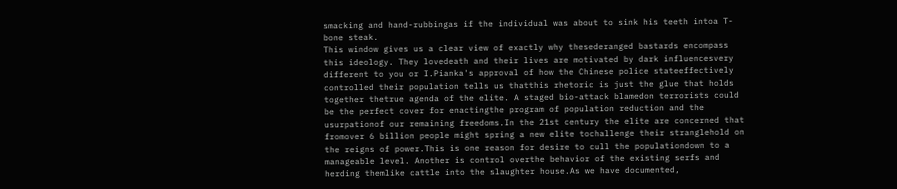smacking and hand-rubbingas if the individual was about to sink his teeth intoa T-bone steak.
This window gives us a clear view of exactly why thesederanged bastards encompass this ideology. They lovedeath and their lives are motivated by dark influencesvery different to you or I.Pianka's approval of how the Chinese police stateeffectively controlled their population tells us thatthis rhetoric is just the glue that holds together thetrue agenda of the elite. A staged bio-attack blamedon terrorists could be the perfect cover for enactingthe program of population reduction and the usurpationof our remaining freedoms.In the 21st century the elite are concerned that fromover 6 billion people might spring a new elite tochallenge their stranglehold on the reigns of power.This is one reason for desire to cull the populationdown to a manageable level. Another is control overthe behavior of the existing serfs and herding themlike cattle into the slaughter house.As we have documented,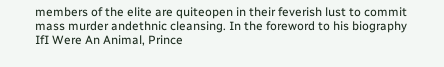members of the elite are quiteopen in their feverish lust to commit mass murder andethnic cleansing. In the foreword to his biography IfI Were An Animal, Prince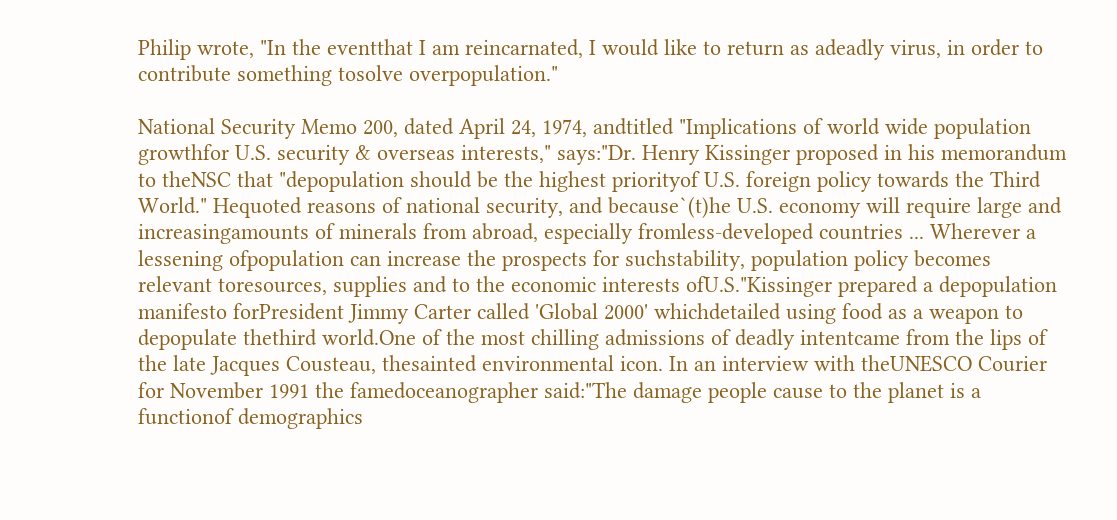Philip wrote, "In the eventthat I am reincarnated, I would like to return as adeadly virus, in order to contribute something tosolve overpopulation."

National Security Memo 200, dated April 24, 1974, andtitled "Implications of world wide population growthfor U.S. security & overseas interests," says:"Dr. Henry Kissinger proposed in his memorandum to theNSC that "depopulation should be the highest priorityof U.S. foreign policy towards the Third World." Hequoted reasons of national security, and because`(t)he U.S. economy will require large and increasingamounts of minerals from abroad, especially fromless-developed countries ... Wherever a lessening ofpopulation can increase the prospects for suchstability, population policy becomes relevant toresources, supplies and to the economic interests ofU.S."Kissinger prepared a depopulation manifesto forPresident Jimmy Carter called 'Global 2000' whichdetailed using food as a weapon to depopulate thethird world.One of the most chilling admissions of deadly intentcame from the lips of the late Jacques Cousteau, thesainted environmental icon. In an interview with theUNESCO Courier for November 1991 the famedoceanographer said:"The damage people cause to the planet is a functionof demographics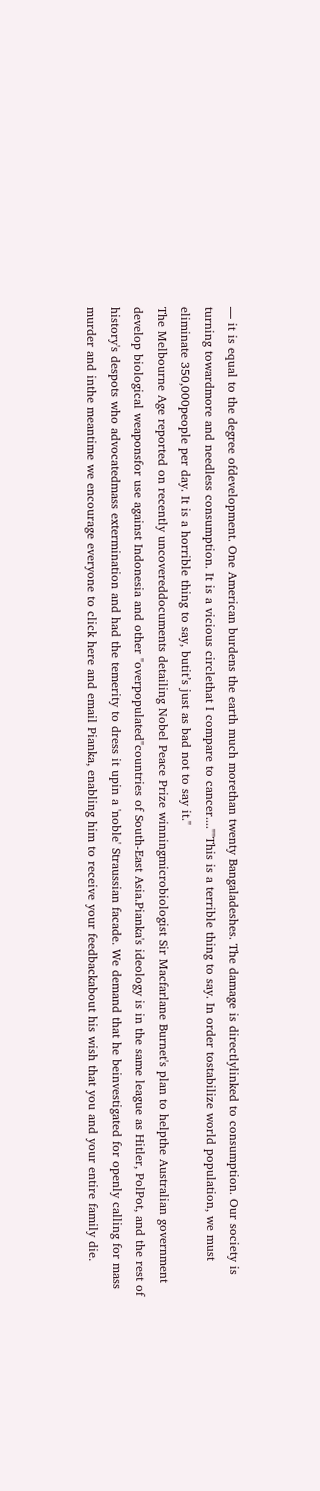— it is equal to the degree ofdevelopment. One American burdens the earth much morethan twenty Bangaladeshes. The damage is directlylinked to consumption. Our society is turning towardmore and needless consumption. It is a vicious circlethat I compare to cancer....""This is a terrible thing to say. In order tostabilize world population, we must eliminate 350,000people per day. It is a horrible thing to say, butit’s just as bad not to say it."
The Melbourne Age reported on recently uncovereddocuments detailing Nobel Peace Prize winningmicrobiologist Sir Macfarlane Burnet's plan to helpthe Australian government develop biological weaponsfor use against Indonesia and other "overpopulated"countries of South-East Asia.Pianka's ideology is in the same league as Hitler, PolPot, and the rest of history's despots who advocatedmass extermination and had the temerity to dress it upin a 'noble' Straussian facade. We demand that he beinvestigated for openly calling for mass murder and inthe meantime we encourage everyone to click here and email Pianka, enabling him to receive your feedbackabout his wish that you and your entire family die.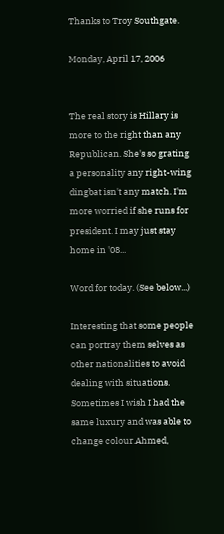Thanks to Troy Southgate.

Monday, April 17, 2006


The real story is Hillary is more to the right than any Republican. She's so grating a personality any right-wing dingbat isn't any match. I'm more worried if she runs for president. I may just stay home in '08...

Word for today. (See below...)

Interesting that some people can portray them selves as other nationalities to avoid dealing with situations. Sometimes I wish I had the same luxury and was able to change colour.Ahmed,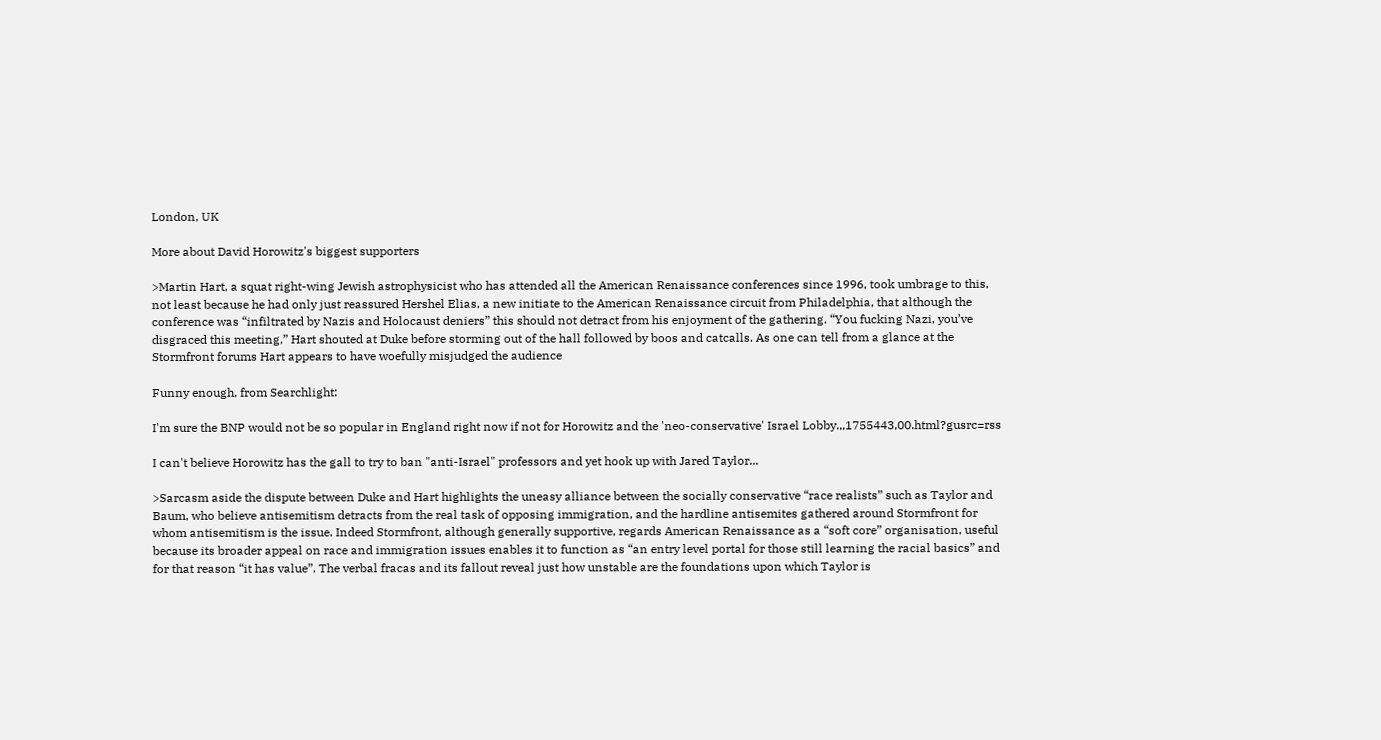London, UK

More about David Horowitz's biggest supporters

>Martin Hart, a squat right-wing Jewish astrophysicist who has attended all the American Renaissance conferences since 1996, took umbrage to this, not least because he had only just reassured Hershel Elias, a new initiate to the American Renaissance circuit from Philadelphia, that although the conference was “infiltrated by Nazis and Holocaust deniers” this should not detract from his enjoyment of the gathering. “You fucking Nazi, you’ve disgraced this meeting,” Hart shouted at Duke before storming out of the hall followed by boos and catcalls. As one can tell from a glance at the Stormfront forums Hart appears to have woefully misjudged the audience

Funny enough, from Searchlight:

I'm sure the BNP would not be so popular in England right now if not for Horowitz and the 'neo-conservative' Israel Lobby.,,1755443,00.html?gusrc=rss

I can't believe Horowitz has the gall to try to ban "anti-Israel" professors and yet hook up with Jared Taylor...

>Sarcasm aside the dispute between Duke and Hart highlights the uneasy alliance between the socially conservative “race realists” such as Taylor and Baum, who believe antisemitism detracts from the real task of opposing immigration, and the hardline antisemites gathered around Stormfront for whom antisemitism is the issue. Indeed Stormfront, although generally supportive, regards American Renaissance as a “soft core” organisation, useful because its broader appeal on race and immigration issues enables it to function as “an entry level portal for those still learning the racial basics” and for that reason “it has value”. The verbal fracas and its fallout reveal just how unstable are the foundations upon which Taylor is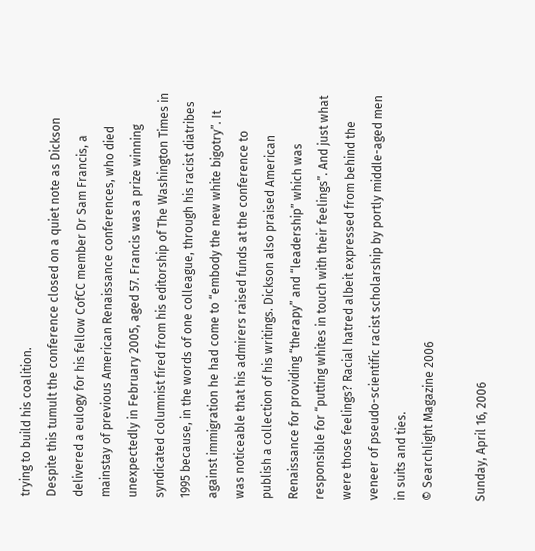trying to build his coalition.
Despite this tumult the conference closed on a quiet note as Dickson delivered a eulogy for his fellow CofCC member Dr Sam Francis, a mainstay of previous American Renaissance conferences, who died unexpectedly in February 2005, aged 57. Francis was a prize winning syndicated columnist fired from his editorship of The Washington Times in 1995 because, in the words of one colleague, through his racist diatribes against immigration he had come to “embody the new white bigotry”. It was noticeable that his admirers raised funds at the conference to publish a collection of his writings. Dickson also praised American Renaissance for providing “therapy” and “leadership” which was responsible for “putting whites in touch with their feelings”. And just what were those feelings? Racial hatred albeit expressed from behind the veneer of pseudo-scientific racist scholarship by portly middle-aged men in suits and ties.
© Searchlight Magazine 2006

Sunday, April 16, 2006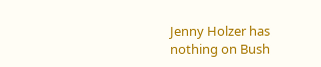Jenny Holzer has nothing on Bush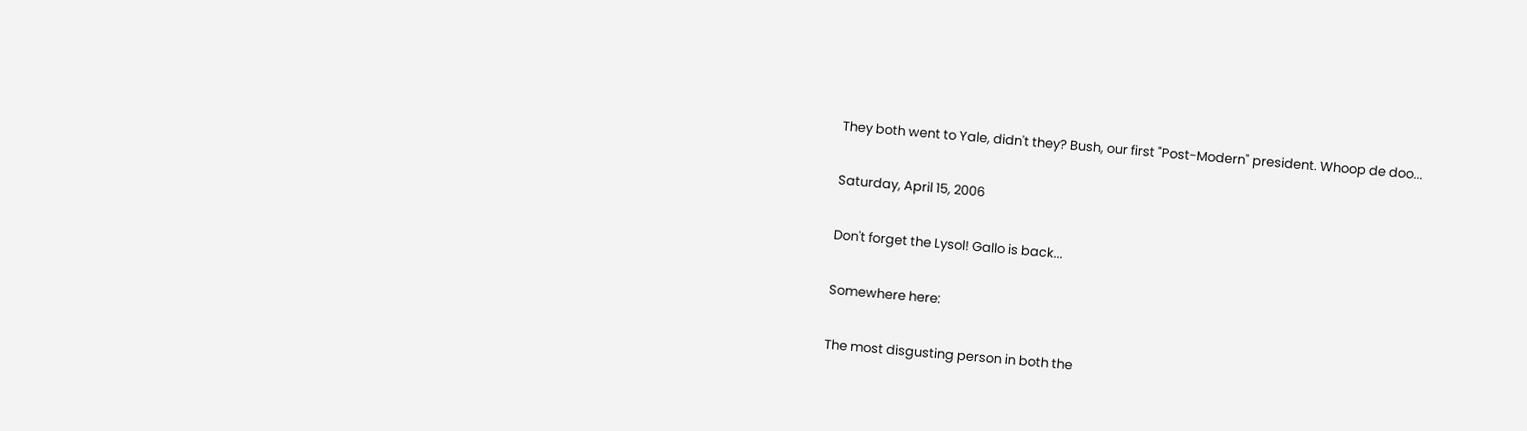They both went to Yale, didn't they? Bush, our first "Post-Modern" president. Whoop de doo...

Saturday, April 15, 2006

Don't forget the Lysol! Gallo is back...

Somewhere here:

The most disgusting person in both the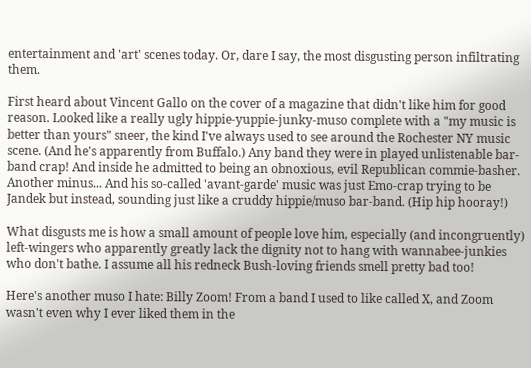entertainment and 'art' scenes today. Or, dare I say, the most disgusting person infiltrating them.

First heard about Vincent Gallo on the cover of a magazine that didn't like him for good reason. Looked like a really ugly hippie-yuppie-junky-muso complete with a "my music is better than yours" sneer, the kind I've always used to see around the Rochester NY music scene. (And he's apparently from Buffalo.) Any band they were in played unlistenable bar-band crap! And inside he admitted to being an obnoxious, evil Republican commie-basher. Another minus... And his so-called 'avant-garde' music was just Emo-crap trying to be Jandek but instead, sounding just like a cruddy hippie/muso bar-band. (Hip hip hooray!)

What disgusts me is how a small amount of people love him, especially (and incongruently) left-wingers who apparently greatly lack the dignity not to hang with wannabee-junkies who don't bathe. I assume all his redneck Bush-loving friends smell pretty bad too!

Here's another muso I hate: Billy Zoom! From a band I used to like called X, and Zoom wasn't even why I ever liked them in the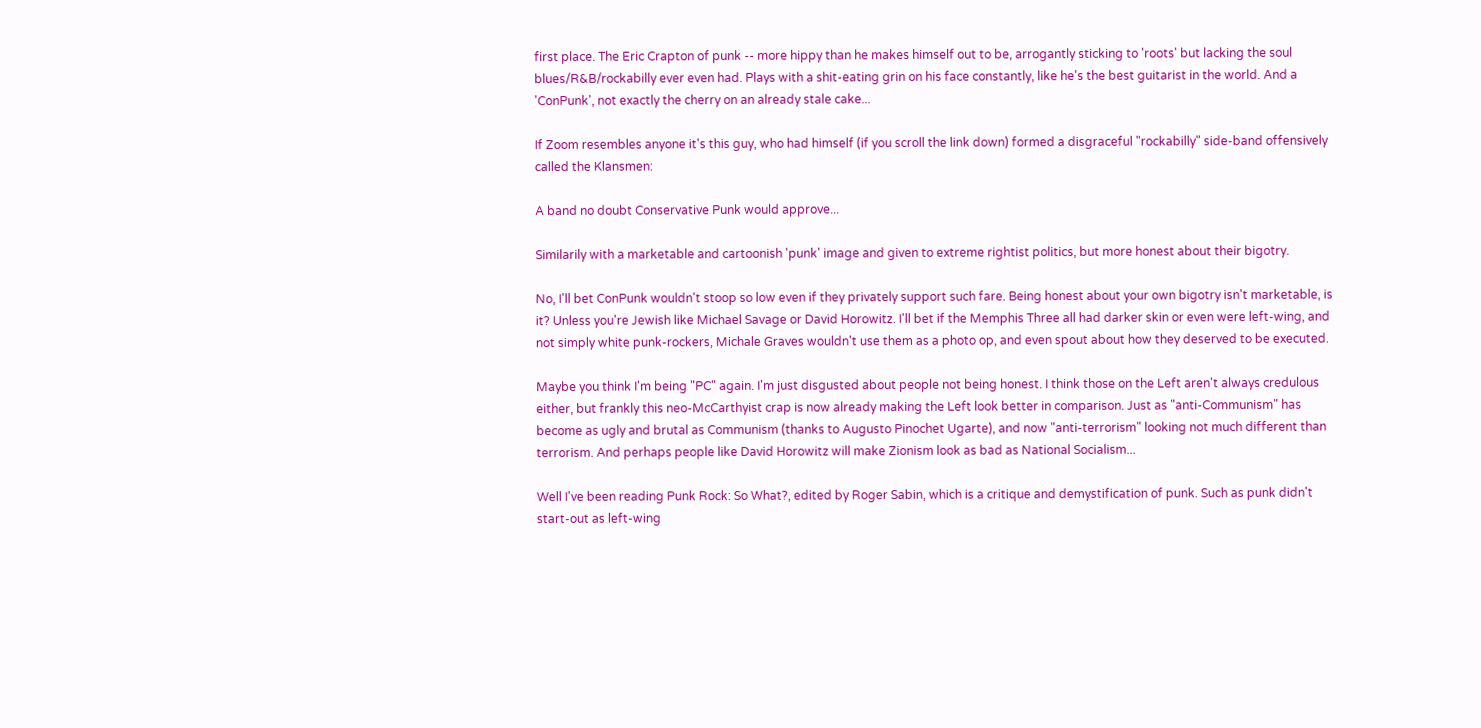first place. The Eric Crapton of punk -- more hippy than he makes himself out to be, arrogantly sticking to 'roots' but lacking the soul blues/R&B/rockabilly ever even had. Plays with a shit-eating grin on his face constantly, like he's the best guitarist in the world. And a 'ConPunk', not exactly the cherry on an already stale cake...

If Zoom resembles anyone it's this guy, who had himself (if you scroll the link down) formed a disgraceful "rockabilly" side-band offensively called the Klansmen:

A band no doubt Conservative Punk would approve...

Similarily with a marketable and cartoonish 'punk' image and given to extreme rightist politics, but more honest about their bigotry.

No, I'll bet ConPunk wouldn't stoop so low even if they privately support such fare. Being honest about your own bigotry isn't marketable, is it? Unless you're Jewish like Michael Savage or David Horowitz. I'll bet if the Memphis Three all had darker skin or even were left-wing, and not simply white punk-rockers, Michale Graves wouldn't use them as a photo op, and even spout about how they deserved to be executed.

Maybe you think I'm being "PC" again. I'm just disgusted about people not being honest. I think those on the Left aren't always credulous either, but frankly this neo-McCarthyist crap is now already making the Left look better in comparison. Just as "anti-Communism" has become as ugly and brutal as Communism (thanks to Augusto Pinochet Ugarte), and now "anti-terrorism" looking not much different than terrorism. And perhaps people like David Horowitz will make Zionism look as bad as National Socialism...

Well I've been reading Punk Rock: So What?, edited by Roger Sabin, which is a critique and demystification of punk. Such as punk didn't start-out as left-wing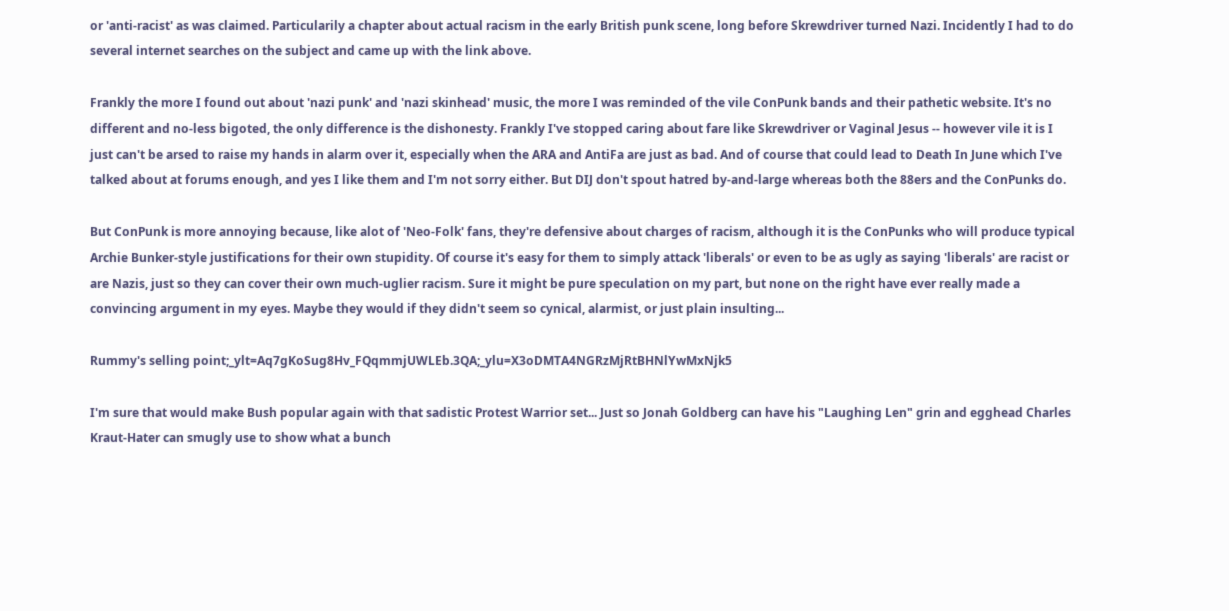or 'anti-racist' as was claimed. Particularily a chapter about actual racism in the early British punk scene, long before Skrewdriver turned Nazi. Incidently I had to do several internet searches on the subject and came up with the link above.

Frankly the more I found out about 'nazi punk' and 'nazi skinhead' music, the more I was reminded of the vile ConPunk bands and their pathetic website. It's no different and no-less bigoted, the only difference is the dishonesty. Frankly I've stopped caring about fare like Skrewdriver or Vaginal Jesus -- however vile it is I just can't be arsed to raise my hands in alarm over it, especially when the ARA and AntiFa are just as bad. And of course that could lead to Death In June which I've talked about at forums enough, and yes I like them and I'm not sorry either. But DIJ don't spout hatred by-and-large whereas both the 88ers and the ConPunks do.

But ConPunk is more annoying because, like alot of 'Neo-Folk' fans, they're defensive about charges of racism, although it is the ConPunks who will produce typical Archie Bunker-style justifications for their own stupidity. Of course it's easy for them to simply attack 'liberals' or even to be as ugly as saying 'liberals' are racist or are Nazis, just so they can cover their own much-uglier racism. Sure it might be pure speculation on my part, but none on the right have ever really made a convincing argument in my eyes. Maybe they would if they didn't seem so cynical, alarmist, or just plain insulting...

Rummy's selling point;_ylt=Aq7gKoSug8Hv_FQqmmjUWLEb.3QA;_ylu=X3oDMTA4NGRzMjRtBHNlYwMxNjk5

I'm sure that would make Bush popular again with that sadistic Protest Warrior set... Just so Jonah Goldberg can have his "Laughing Len" grin and egghead Charles Kraut-Hater can smugly use to show what a bunch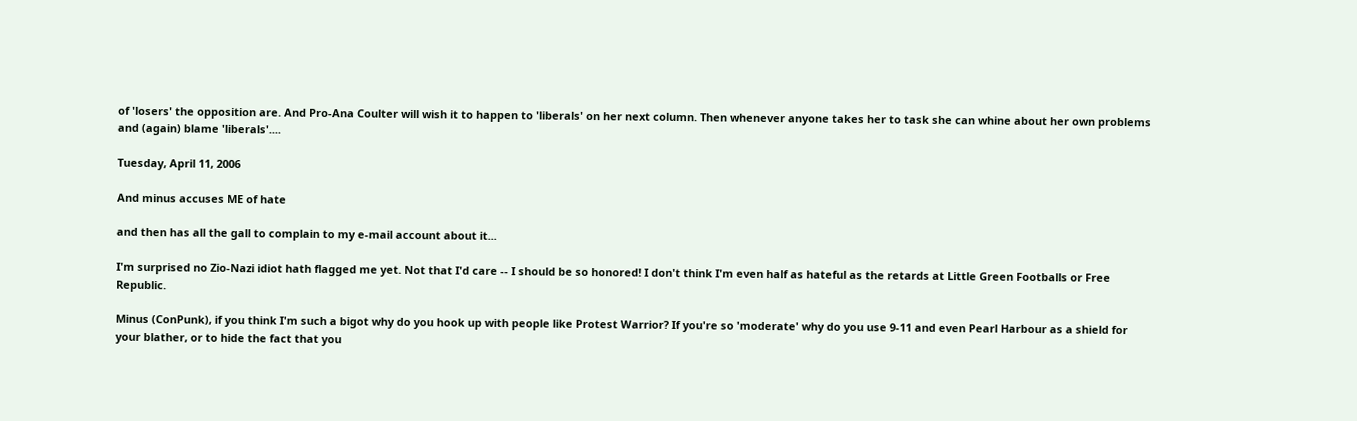of 'losers' the opposition are. And Pro-Ana Coulter will wish it to happen to 'liberals' on her next column. Then whenever anyone takes her to task she can whine about her own problems and (again) blame 'liberals'....

Tuesday, April 11, 2006

And minus accuses ME of hate

and then has all the gall to complain to my e-mail account about it...

I'm surprised no Zio-Nazi idiot hath flagged me yet. Not that I'd care -- I should be so honored! I don't think I'm even half as hateful as the retards at Little Green Footballs or Free Republic.

Minus (ConPunk), if you think I'm such a bigot why do you hook up with people like Protest Warrior? If you're so 'moderate' why do you use 9-11 and even Pearl Harbour as a shield for your blather, or to hide the fact that you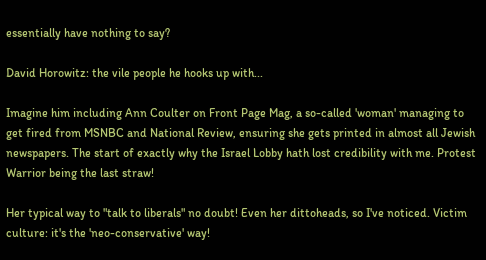essentially have nothing to say?

David Horowitz: the vile people he hooks up with...

Imagine him including Ann Coulter on Front Page Mag, a so-called 'woman' managing to get fired from MSNBC and National Review, ensuring she gets printed in almost all Jewish newspapers. The start of exactly why the Israel Lobby hath lost credibility with me. Protest Warrior being the last straw!

Her typical way to "talk to liberals" no doubt! Even her dittoheads, so I've noticed. Victim culture: it's the 'neo-conservative' way!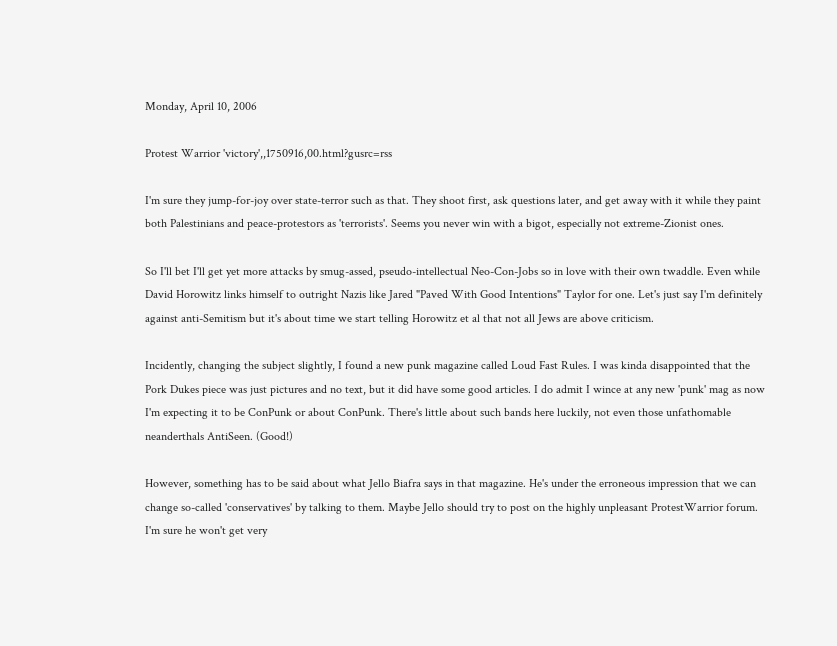Monday, April 10, 2006

Protest Warrior 'victory',,1750916,00.html?gusrc=rss

I'm sure they jump-for-joy over state-terror such as that. They shoot first, ask questions later, and get away with it while they paint both Palestinians and peace-protestors as 'terrorists'. Seems you never win with a bigot, especially not extreme-Zionist ones.

So I'll bet I'll get yet more attacks by smug-assed, pseudo-intellectual Neo-Con-Jobs so in love with their own twaddle. Even while David Horowitz links himself to outright Nazis like Jared "Paved With Good Intentions" Taylor for one. Let's just say I'm definitely against anti-Semitism but it's about time we start telling Horowitz et al that not all Jews are above criticism.

Incidently, changing the subject slightly, I found a new punk magazine called Loud Fast Rules. I was kinda disappointed that the Pork Dukes piece was just pictures and no text, but it did have some good articles. I do admit I wince at any new 'punk' mag as now I'm expecting it to be ConPunk or about ConPunk. There's little about such bands here luckily, not even those unfathomable neanderthals AntiSeen. (Good!)

However, something has to be said about what Jello Biafra says in that magazine. He's under the erroneous impression that we can change so-called 'conservatives' by talking to them. Maybe Jello should try to post on the highly unpleasant ProtestWarrior forum. I'm sure he won't get very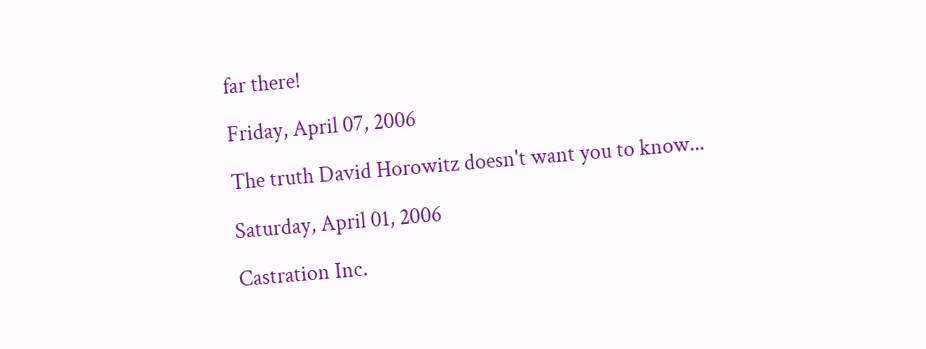far there!

Friday, April 07, 2006

The truth David Horowitz doesn't want you to know...

Saturday, April 01, 2006

Castration Inc.